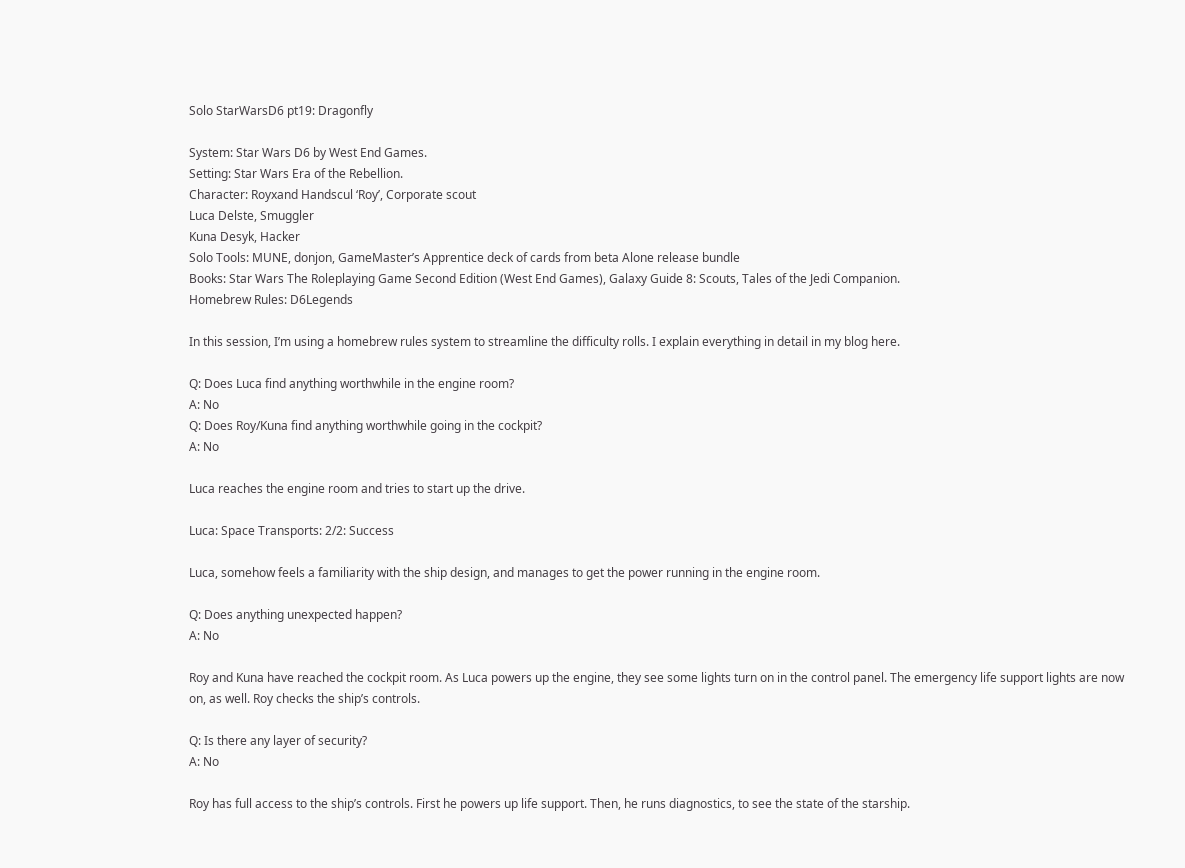Solo StarWarsD6 pt19: Dragonfly

System: Star Wars D6 by West End Games.
Setting: Star Wars Era of the Rebellion.
Character: Royxand Handscul ‘Roy’, Corporate scout
Luca Delste, Smuggler
Kuna Desyk, Hacker
Solo Tools: MUNE, donjon, GameMaster’s Apprentice deck of cards from beta Alone release bundle
Books: Star Wars The Roleplaying Game Second Edition (West End Games), Galaxy Guide 8: Scouts, Tales of the Jedi Companion.
Homebrew Rules: D6Legends

In this session, I’m using a homebrew rules system to streamline the difficulty rolls. I explain everything in detail in my blog here.

Q: Does Luca find anything worthwhile in the engine room?
A: No
Q: Does Roy/Kuna find anything worthwhile going in the cockpit?
A: No

Luca reaches the engine room and tries to start up the drive.

Luca: Space Transports: 2/2: Success

Luca, somehow feels a familiarity with the ship design, and manages to get the power running in the engine room.

Q: Does anything unexpected happen?
A: No

Roy and Kuna have reached the cockpit room. As Luca powers up the engine, they see some lights turn on in the control panel. The emergency life support lights are now on, as well. Roy checks the ship’s controls.

Q: Is there any layer of security?
A: No

Roy has full access to the ship’s controls. First he powers up life support. Then, he runs diagnostics, to see the state of the starship.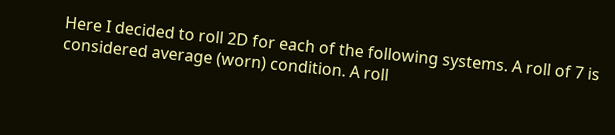Here I decided to roll 2D for each of the following systems. A roll of 7 is considered average (worn) condition. A roll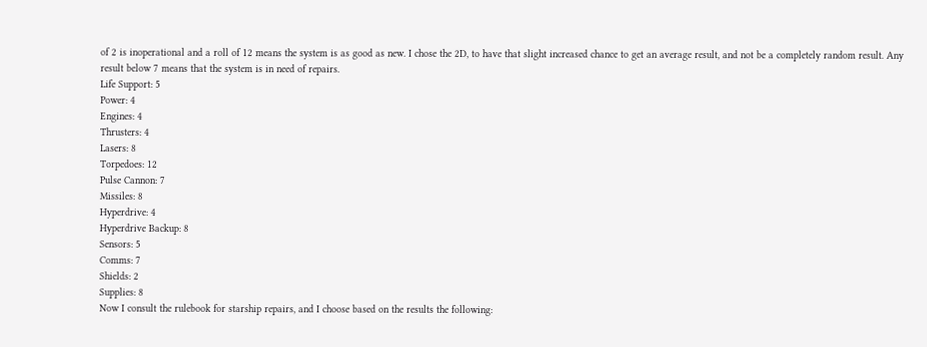of 2 is inoperational and a roll of 12 means the system is as good as new. I chose the 2D, to have that slight increased chance to get an average result, and not be a completely random result. Any result below 7 means that the system is in need of repairs.
Life Support: 5
Power: 4
Engines: 4
Thrusters: 4
Lasers: 8
Torpedoes: 12
Pulse Cannon: 7
Missiles: 8
Hyperdrive: 4
Hyperdrive Backup: 8
Sensors: 5
Comms: 7
Shields: 2
Supplies: 8
Now I consult the rulebook for starship repairs, and I choose based on the results the following: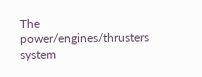The power/engines/thrusters system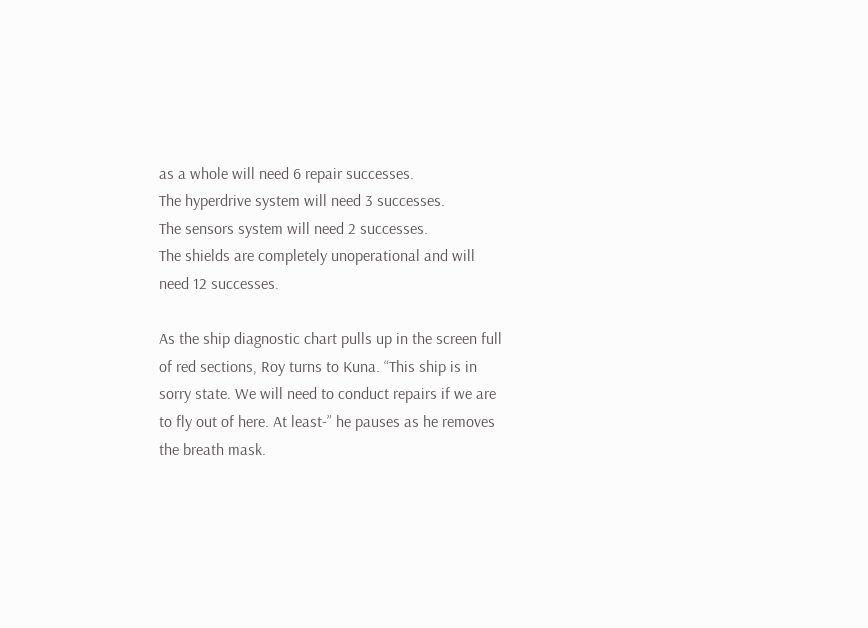as a whole will need 6 repair successes.
The hyperdrive system will need 3 successes.
The sensors system will need 2 successes.
The shields are completely unoperational and will need 12 successes.

As the ship diagnostic chart pulls up in the screen full of red sections, Roy turns to Kuna. “This ship is in sorry state. We will need to conduct repairs if we are to fly out of here. At least-” he pauses as he removes the breath mask.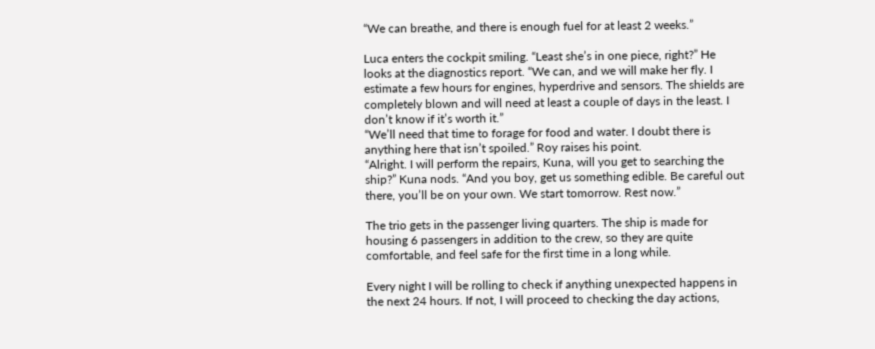“We can breathe, and there is enough fuel for at least 2 weeks.”

Luca enters the cockpit smiling. “Least she’s in one piece, right?” He looks at the diagnostics report. “We can, and we will make her fly. I estimate a few hours for engines, hyperdrive and sensors. The shields are completely blown and will need at least a couple of days in the least. I don’t know if it’s worth it.”
“We’ll need that time to forage for food and water. I doubt there is anything here that isn’t spoiled.” Roy raises his point.
“Alright. I will perform the repairs, Kuna, will you get to searching the ship?” Kuna nods. “And you boy, get us something edible. Be careful out there, you’ll be on your own. We start tomorrow. Rest now.”

The trio gets in the passenger living quarters. The ship is made for housing 6 passengers in addition to the crew, so they are quite comfortable, and feel safe for the first time in a long while.

Every night I will be rolling to check if anything unexpected happens in the next 24 hours. If not, I will proceed to checking the day actions,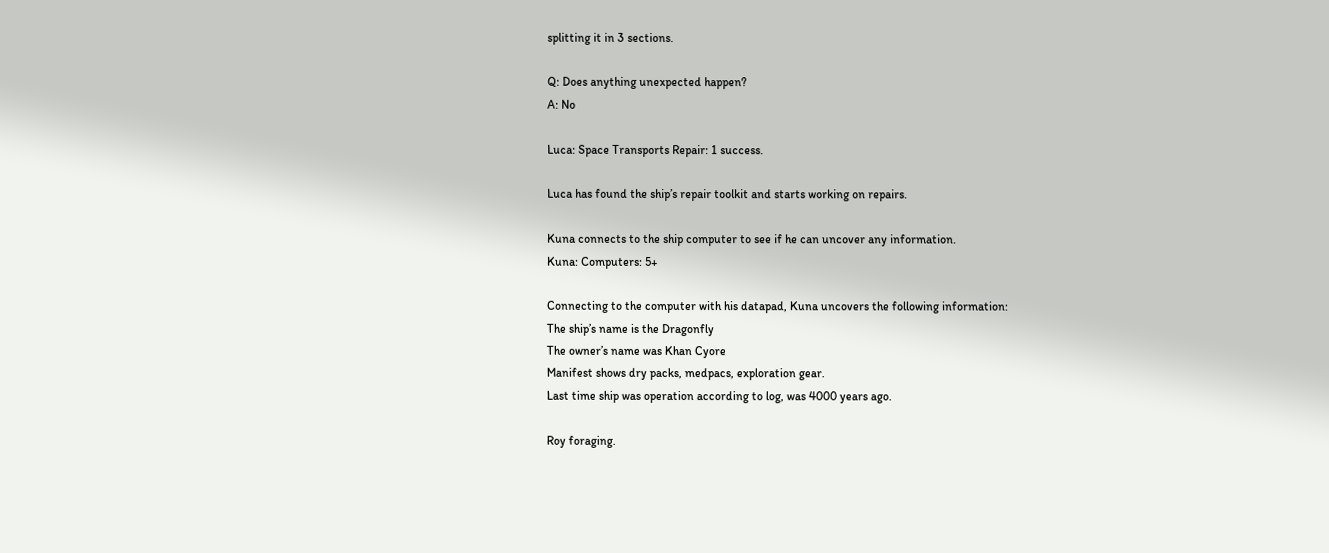splitting it in 3 sections.

Q: Does anything unexpected happen?
A: No

Luca: Space Transports Repair: 1 success.

Luca has found the ship’s repair toolkit and starts working on repairs.

Kuna connects to the ship computer to see if he can uncover any information.
Kuna: Computers: 5+

Connecting to the computer with his datapad, Kuna uncovers the following information:
The ship’s name is the Dragonfly
The owner’s name was Khan Cyore
Manifest shows dry packs, medpacs, exploration gear.
Last time ship was operation according to log, was 4000 years ago.

Roy foraging.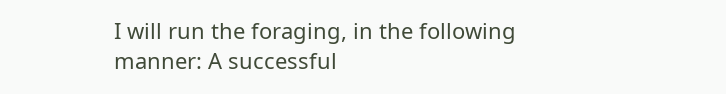I will run the foraging, in the following manner: A successful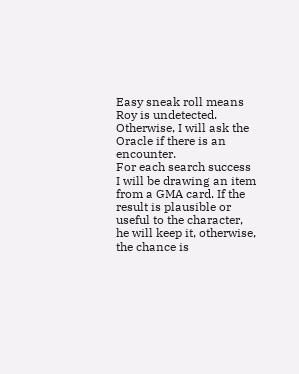Easy sneak roll means Roy is undetected. Otherwise, I will ask the Oracle if there is an encounter.
For each search success I will be drawing an item from a GMA card. If the result is plausible or useful to the character, he will keep it, otherwise, the chance is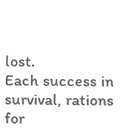lost.
Each success in survival, rations for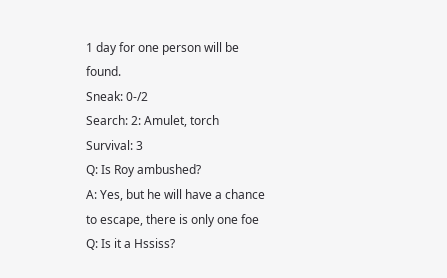1 day for one person will be found.
Sneak: 0-/2
Search: 2: Amulet, torch
Survival: 3
Q: Is Roy ambushed?
A: Yes, but he will have a chance to escape, there is only one foe
Q: Is it a Hssiss?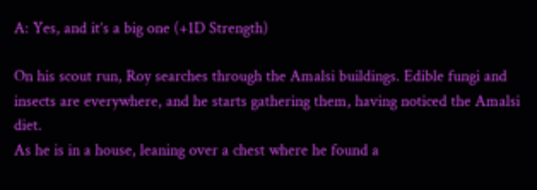A: Yes, and it’s a big one (+1D Strength)

On his scout run, Roy searches through the Amalsi buildings. Edible fungi and insects are everywhere, and he starts gathering them, having noticed the Amalsi diet.
As he is in a house, leaning over a chest where he found a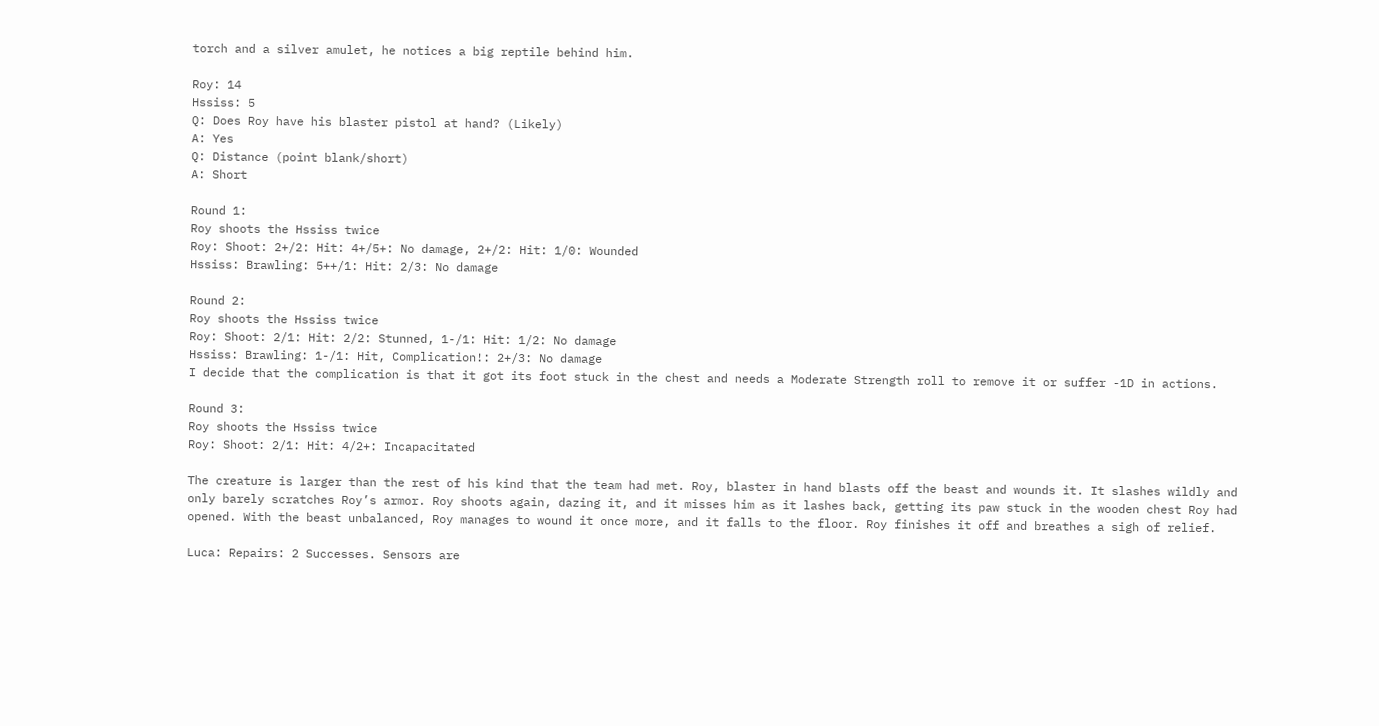torch and a silver amulet, he notices a big reptile behind him.

Roy: 14
Hssiss: 5
Q: Does Roy have his blaster pistol at hand? (Likely)
A: Yes
Q: Distance (point blank/short)
A: Short

Round 1:
Roy shoots the Hssiss twice
Roy: Shoot: 2+/2: Hit: 4+/5+: No damage, 2+/2: Hit: 1/0: Wounded
Hssiss: Brawling: 5++/1: Hit: 2/3: No damage

Round 2:
Roy shoots the Hssiss twice
Roy: Shoot: 2/1: Hit: 2/2: Stunned, 1-/1: Hit: 1/2: No damage
Hssiss: Brawling: 1-/1: Hit, Complication!: 2+/3: No damage
I decide that the complication is that it got its foot stuck in the chest and needs a Moderate Strength roll to remove it or suffer -1D in actions.

Round 3:
Roy shoots the Hssiss twice
Roy: Shoot: 2/1: Hit: 4/2+: Incapacitated

The creature is larger than the rest of his kind that the team had met. Roy, blaster in hand blasts off the beast and wounds it. It slashes wildly and only barely scratches Roy’s armor. Roy shoots again, dazing it, and it misses him as it lashes back, getting its paw stuck in the wooden chest Roy had opened. With the beast unbalanced, Roy manages to wound it once more, and it falls to the floor. Roy finishes it off and breathes a sigh of relief.

Luca: Repairs: 2 Successes. Sensors are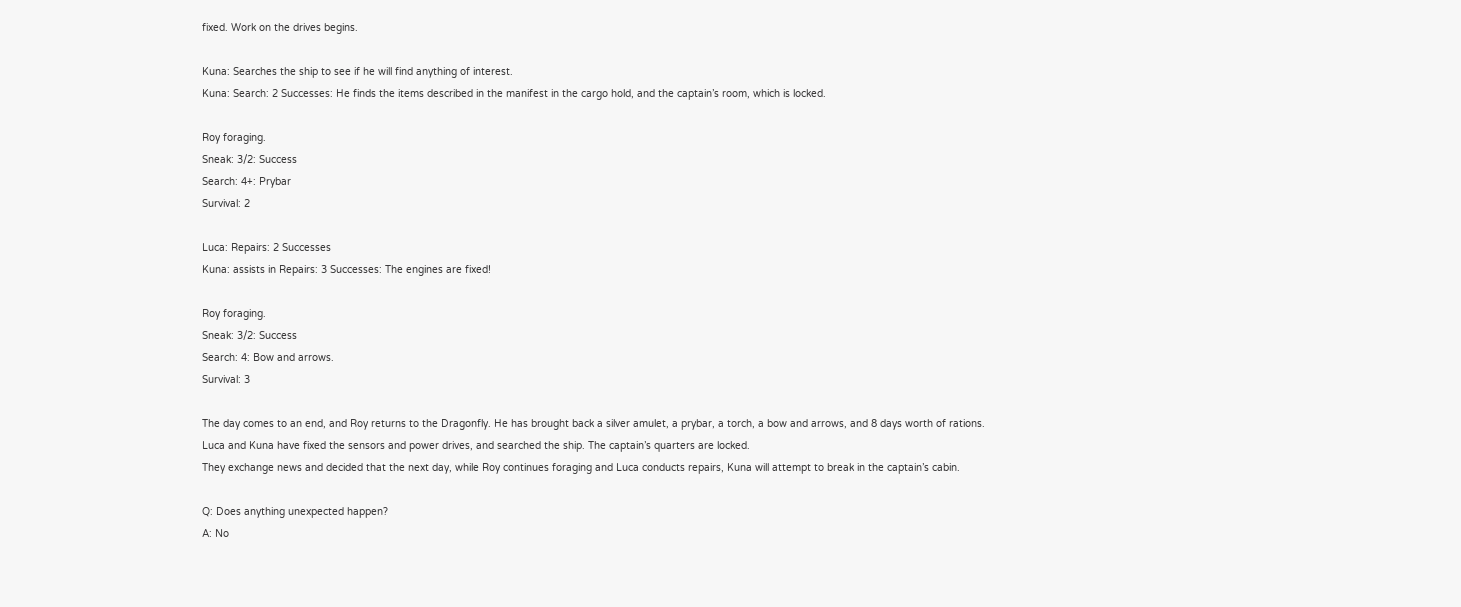fixed. Work on the drives begins.

Kuna: Searches the ship to see if he will find anything of interest.
Kuna: Search: 2 Successes: He finds the items described in the manifest in the cargo hold, and the captain’s room, which is locked.

Roy foraging.
Sneak: 3/2: Success
Search: 4+: Prybar
Survival: 2

Luca: Repairs: 2 Successes
Kuna: assists in Repairs: 3 Successes: The engines are fixed!

Roy foraging.
Sneak: 3/2: Success
Search: 4: Bow and arrows.
Survival: 3

The day comes to an end, and Roy returns to the Dragonfly. He has brought back a silver amulet, a prybar, a torch, a bow and arrows, and 8 days worth of rations.
Luca and Kuna have fixed the sensors and power drives, and searched the ship. The captain’s quarters are locked.
They exchange news and decided that the next day, while Roy continues foraging and Luca conducts repairs, Kuna will attempt to break in the captain’s cabin.

Q: Does anything unexpected happen?
A: No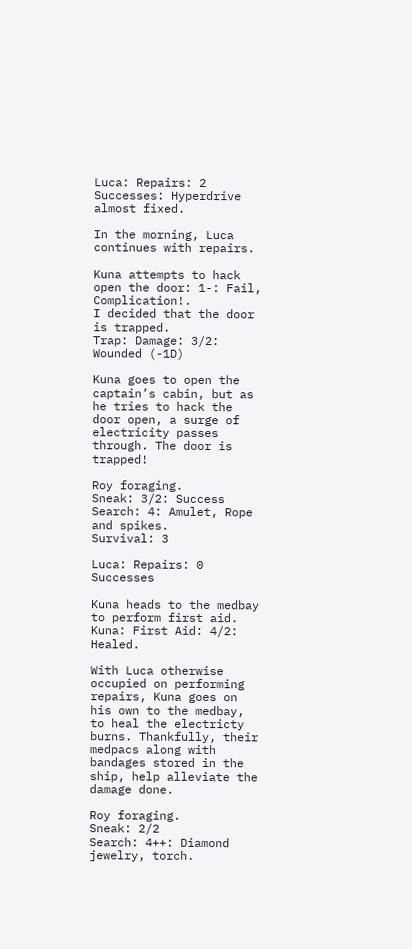Luca: Repairs: 2 Successes: Hyperdrive almost fixed.

In the morning, Luca continues with repairs.

Kuna attempts to hack open the door: 1-: Fail, Complication!.
I decided that the door is trapped.
Trap: Damage: 3/2: Wounded (-1D)

Kuna goes to open the captain’s cabin, but as he tries to hack the door open, a surge of electricity passes through. The door is trapped!

Roy foraging.
Sneak: 3/2: Success
Search: 4: Amulet, Rope and spikes.
Survival: 3

Luca: Repairs: 0 Successes

Kuna heads to the medbay to perform first aid.
Kuna: First Aid: 4/2: Healed.

With Luca otherwise occupied on performing repairs, Kuna goes on his own to the medbay, to heal the electricty burns. Thankfully, their medpacs along with bandages stored in the ship, help alleviate the damage done.

Roy foraging.
Sneak: 2/2
Search: 4++: Diamond jewelry, torch.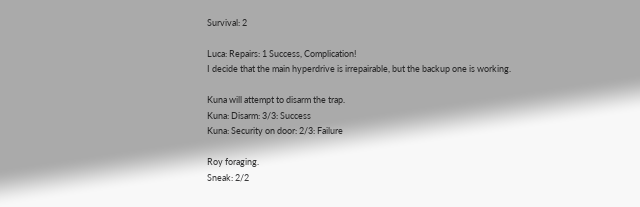Survival: 2

Luca: Repairs: 1 Success, Complication!
I decide that the main hyperdrive is irrepairable, but the backup one is working.

Kuna will attempt to disarm the trap.
Kuna: Disarm: 3/3: Success
Kuna: Security on door: 2/3: Failure

Roy foraging.
Sneak: 2/2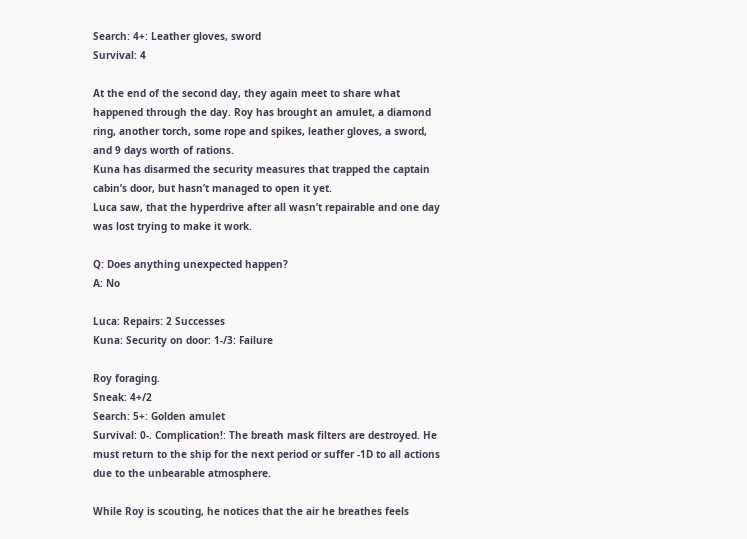Search: 4+: Leather gloves, sword
Survival: 4

At the end of the second day, they again meet to share what happened through the day. Roy has brought an amulet, a diamond ring, another torch, some rope and spikes, leather gloves, a sword, and 9 days worth of rations.
Kuna has disarmed the security measures that trapped the captain cabin’s door, but hasn’t managed to open it yet.
Luca saw, that the hyperdrive after all wasn’t repairable and one day was lost trying to make it work.

Q: Does anything unexpected happen?
A: No

Luca: Repairs: 2 Successes
Kuna: Security on door: 1-/3: Failure

Roy foraging.
Sneak: 4+/2
Search: 5+: Golden amulet
Survival: 0-. Complication!: The breath mask filters are destroyed. He must return to the ship for the next period or suffer -1D to all actions due to the unbearable atmosphere.

While Roy is scouting, he notices that the air he breathes feels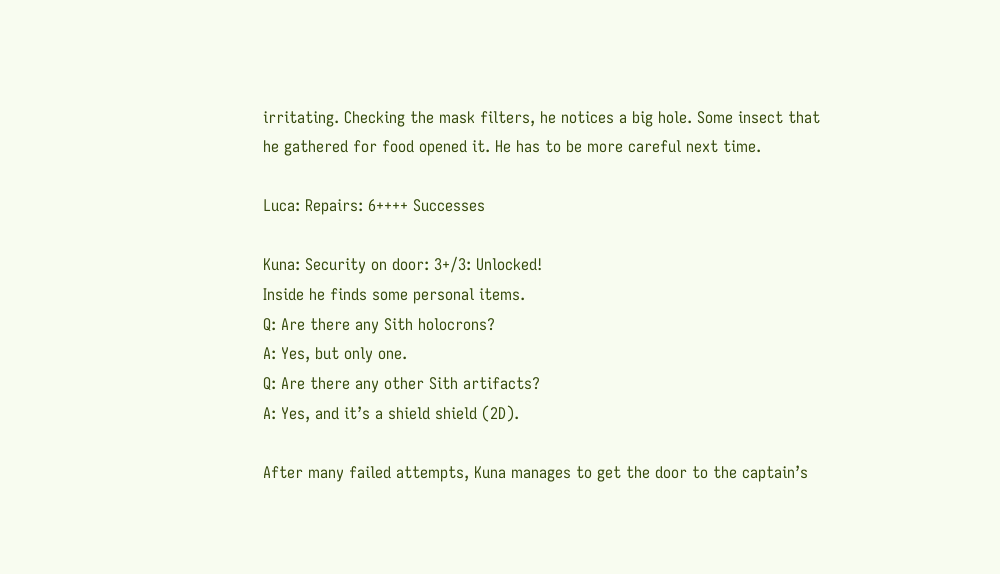irritating. Checking the mask filters, he notices a big hole. Some insect that he gathered for food opened it. He has to be more careful next time.

Luca: Repairs: 6++++ Successes

Kuna: Security on door: 3+/3: Unlocked!
Inside he finds some personal items.
Q: Are there any Sith holocrons?
A: Yes, but only one.
Q: Are there any other Sith artifacts?
A: Yes, and it’s a shield shield (2D).

After many failed attempts, Kuna manages to get the door to the captain’s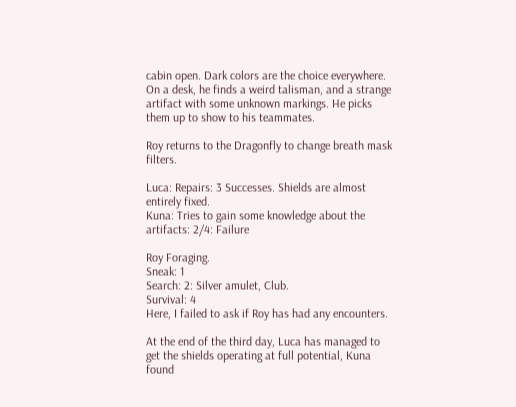cabin open. Dark colors are the choice everywhere. On a desk, he finds a weird talisman, and a strange artifact with some unknown markings. He picks them up to show to his teammates.

Roy returns to the Dragonfly to change breath mask filters.

Luca: Repairs: 3 Successes. Shields are almost entirely fixed.
Kuna: Tries to gain some knowledge about the artifacts: 2/4: Failure

Roy Foraging.
Sneak: 1
Search: 2: Silver amulet, Club.
Survival: 4
Here, I failed to ask if Roy has had any encounters.

At the end of the third day, Luca has managed to get the shields operating at full potential, Kuna found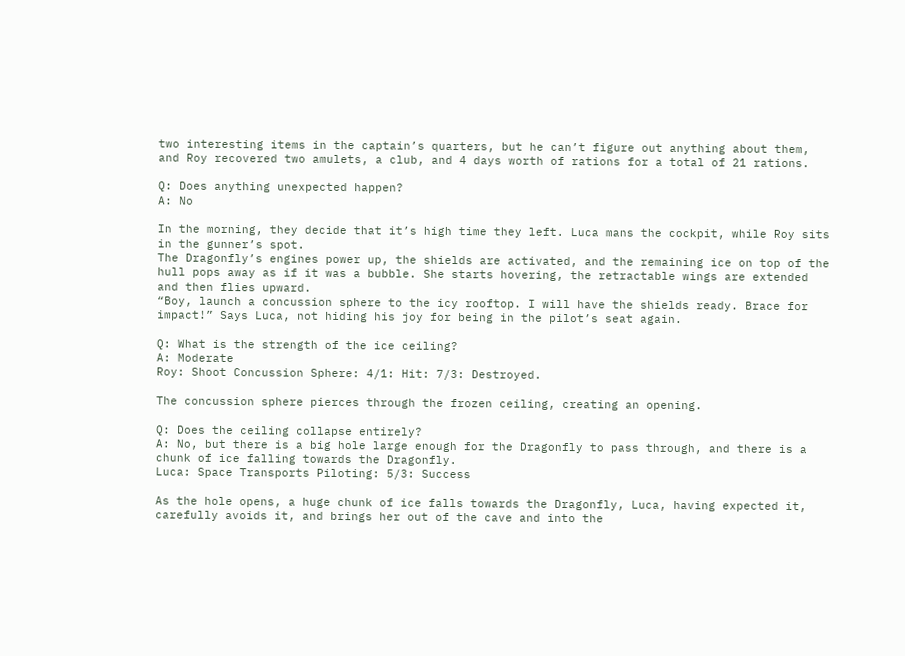two interesting items in the captain’s quarters, but he can’t figure out anything about them, and Roy recovered two amulets, a club, and 4 days worth of rations for a total of 21 rations.

Q: Does anything unexpected happen?
A: No

In the morning, they decide that it’s high time they left. Luca mans the cockpit, while Roy sits in the gunner’s spot.
The Dragonfly’s engines power up, the shields are activated, and the remaining ice on top of the hull pops away as if it was a bubble. She starts hovering, the retractable wings are extended and then flies upward.
“Boy, launch a concussion sphere to the icy rooftop. I will have the shields ready. Brace for impact!” Says Luca, not hiding his joy for being in the pilot’s seat again.

Q: What is the strength of the ice ceiling?
A: Moderate
Roy: Shoot Concussion Sphere: 4/1: Hit: 7/3: Destroyed.

The concussion sphere pierces through the frozen ceiling, creating an opening.

Q: Does the ceiling collapse entirely?
A: No, but there is a big hole large enough for the Dragonfly to pass through, and there is a chunk of ice falling towards the Dragonfly.
Luca: Space Transports Piloting: 5/3: Success

As the hole opens, a huge chunk of ice falls towards the Dragonfly, Luca, having expected it, carefully avoids it, and brings her out of the cave and into the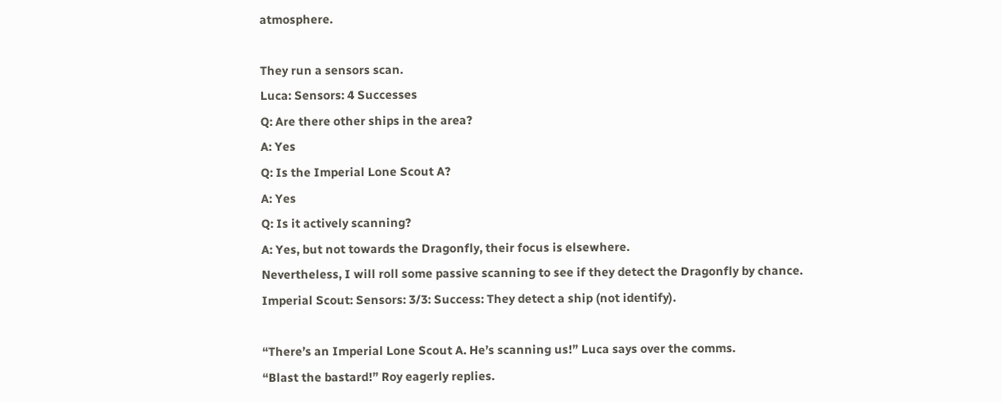atmosphere.

They run a sensors scan.
Luca: Sensors: 4 Successes
Q: Are there other ships in the area?
A: Yes
Q: Is the Imperial Lone Scout A?
A: Yes
Q: Is it actively scanning?
A: Yes, but not towards the Dragonfly, their focus is elsewhere.
Nevertheless, I will roll some passive scanning to see if they detect the Dragonfly by chance.
Imperial Scout: Sensors: 3/3: Success: They detect a ship (not identify).

“There’s an Imperial Lone Scout A. He’s scanning us!” Luca says over the comms.
“Blast the bastard!” Roy eagerly replies.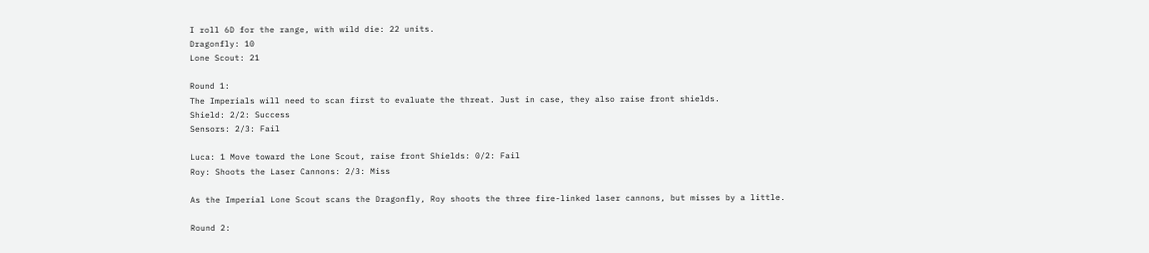I roll 6D for the range, with wild die: 22 units.
Dragonfly: 10
Lone Scout: 21

Round 1:
The Imperials will need to scan first to evaluate the threat. Just in case, they also raise front shields.
Shield: 2/2: Success
Sensors: 2/3: Fail

Luca: 1 Move toward the Lone Scout, raise front Shields: 0/2: Fail
Roy: Shoots the Laser Cannons: 2/3: Miss

As the Imperial Lone Scout scans the Dragonfly, Roy shoots the three fire-linked laser cannons, but misses by a little.

Round 2: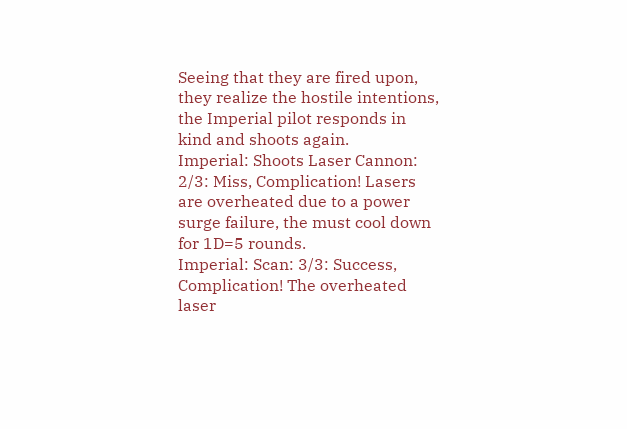Seeing that they are fired upon, they realize the hostile intentions, the Imperial pilot responds in kind and shoots again.
Imperial: Shoots Laser Cannon: 2/3: Miss, Complication! Lasers are overheated due to a power surge failure, the must cool down for 1D=5 rounds.
Imperial: Scan: 3/3: Success, Complication! The overheated laser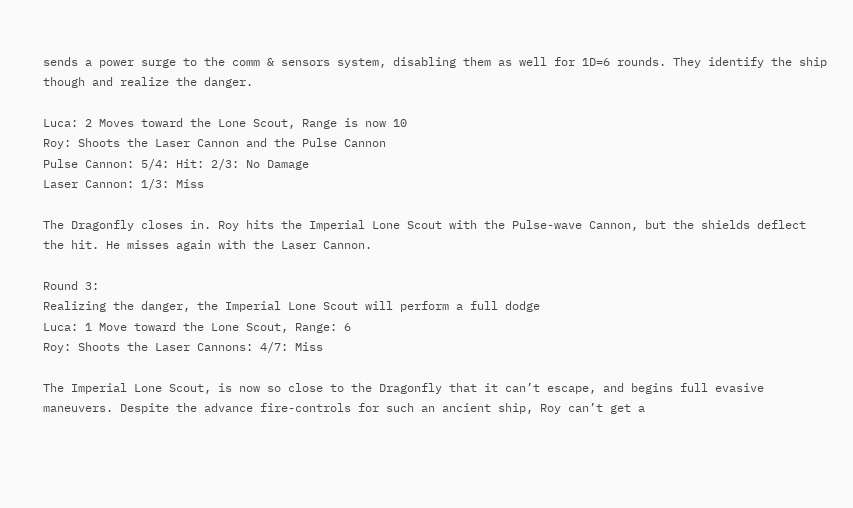sends a power surge to the comm & sensors system, disabling them as well for 1D=6 rounds. They identify the ship though and realize the danger.

Luca: 2 Moves toward the Lone Scout, Range is now 10
Roy: Shoots the Laser Cannon and the Pulse Cannon
Pulse Cannon: 5/4: Hit: 2/3: No Damage
Laser Cannon: 1/3: Miss

The Dragonfly closes in. Roy hits the Imperial Lone Scout with the Pulse-wave Cannon, but the shields deflect the hit. He misses again with the Laser Cannon.

Round 3:
Realizing the danger, the Imperial Lone Scout will perform a full dodge
Luca: 1 Move toward the Lone Scout, Range: 6
Roy: Shoots the Laser Cannons: 4/7: Miss

The Imperial Lone Scout, is now so close to the Dragonfly that it can’t escape, and begins full evasive maneuvers. Despite the advance fire-controls for such an ancient ship, Roy can’t get a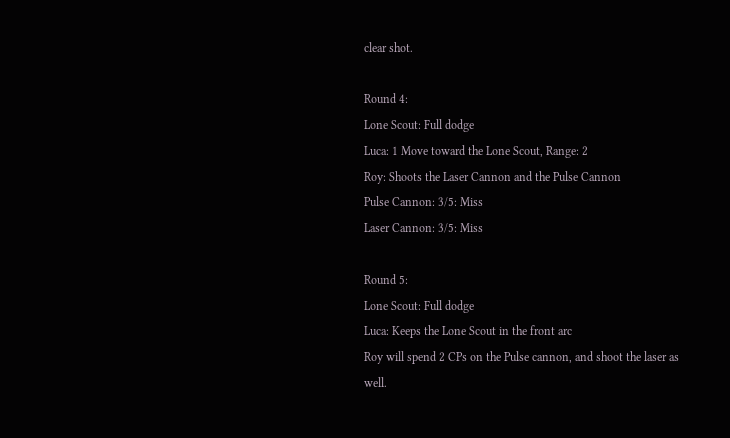clear shot.

Round 4:
Lone Scout: Full dodge
Luca: 1 Move toward the Lone Scout, Range: 2
Roy: Shoots the Laser Cannon and the Pulse Cannon
Pulse Cannon: 3/5: Miss
Laser Cannon: 3/5: Miss

Round 5:
Lone Scout: Full dodge
Luca: Keeps the Lone Scout in the front arc
Roy will spend 2 CPs on the Pulse cannon, and shoot the laser as well.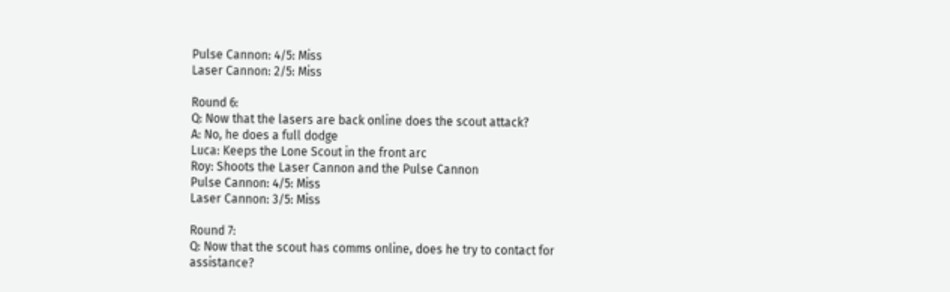Pulse Cannon: 4/5: Miss
Laser Cannon: 2/5: Miss

Round 6:
Q: Now that the lasers are back online does the scout attack?
A: No, he does a full dodge
Luca: Keeps the Lone Scout in the front arc
Roy: Shoots the Laser Cannon and the Pulse Cannon
Pulse Cannon: 4/5: Miss
Laser Cannon: 3/5: Miss

Round 7:
Q: Now that the scout has comms online, does he try to contact for assistance?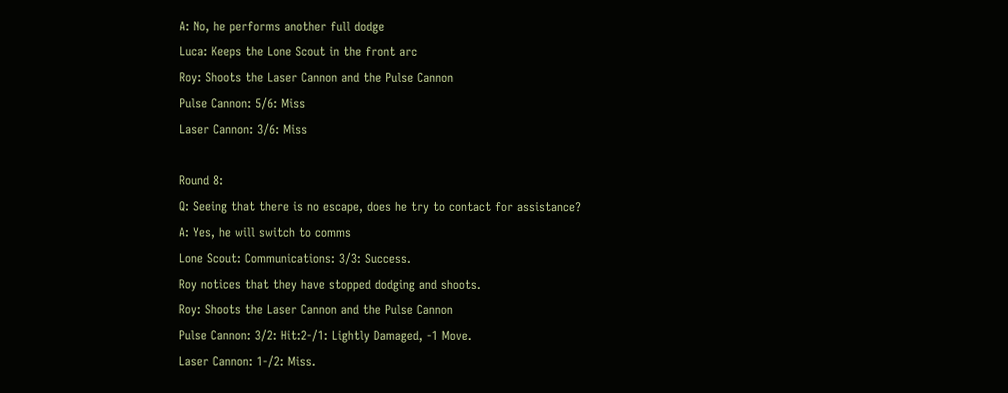A: No, he performs another full dodge
Luca: Keeps the Lone Scout in the front arc
Roy: Shoots the Laser Cannon and the Pulse Cannon
Pulse Cannon: 5/6: Miss
Laser Cannon: 3/6: Miss

Round 8:
Q: Seeing that there is no escape, does he try to contact for assistance?
A: Yes, he will switch to comms
Lone Scout: Communications: 3/3: Success.
Roy notices that they have stopped dodging and shoots.
Roy: Shoots the Laser Cannon and the Pulse Cannon
Pulse Cannon: 3/2: Hit:2-/1: Lightly Damaged, -1 Move.
Laser Cannon: 1-/2: Miss.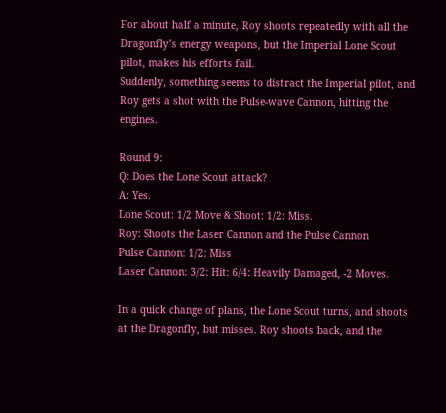For about half a minute, Roy shoots repeatedly with all the Dragonfly’s energy weapons, but the Imperial Lone Scout pilot, makes his efforts fail.
Suddenly, something seems to distract the Imperial pilot, and Roy gets a shot with the Pulse-wave Cannon, hitting the engines.

Round 9:
Q: Does the Lone Scout attack?
A: Yes.
Lone Scout: 1/2 Move & Shoot: 1/2: Miss.
Roy: Shoots the Laser Cannon and the Pulse Cannon
Pulse Cannon: 1/2: Miss
Laser Cannon: 3/2: Hit: 6/4: Heavily Damaged, -2 Moves.

In a quick change of plans, the Lone Scout turns, and shoots at the Dragonfly, but misses. Roy shoots back, and the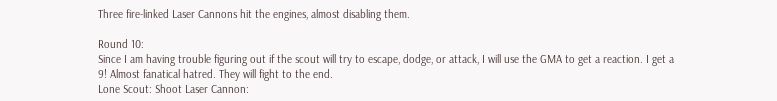Three fire-linked Laser Cannons hit the engines, almost disabling them.

Round 10:
Since I am having trouble figuring out if the scout will try to escape, dodge, or attack, I will use the GMA to get a reaction. I get a 9! Almost fanatical hatred. They will fight to the end.
Lone Scout: Shoot Laser Cannon: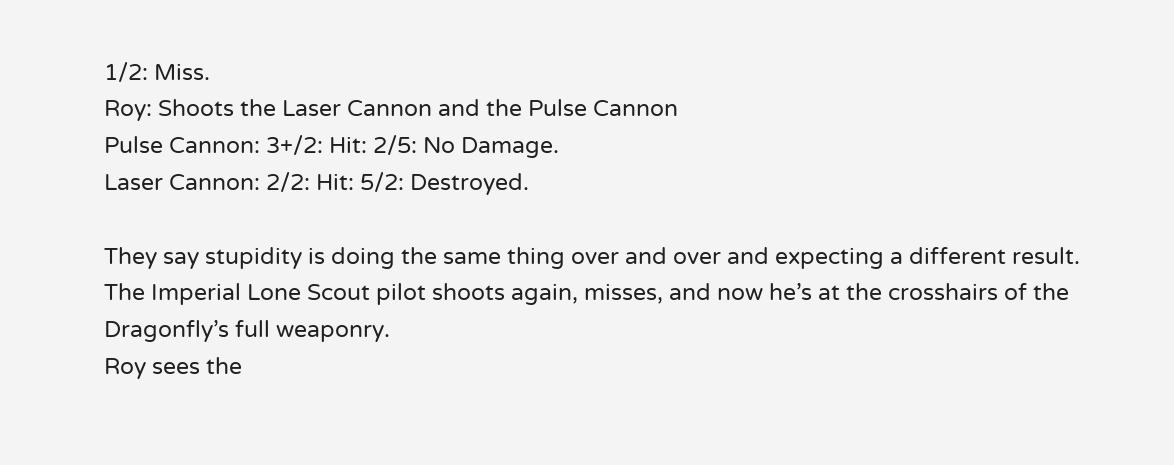1/2: Miss.
Roy: Shoots the Laser Cannon and the Pulse Cannon
Pulse Cannon: 3+/2: Hit: 2/5: No Damage.
Laser Cannon: 2/2: Hit: 5/2: Destroyed.

They say stupidity is doing the same thing over and over and expecting a different result. The Imperial Lone Scout pilot shoots again, misses, and now he’s at the crosshairs of the Dragonfly’s full weaponry.
Roy sees the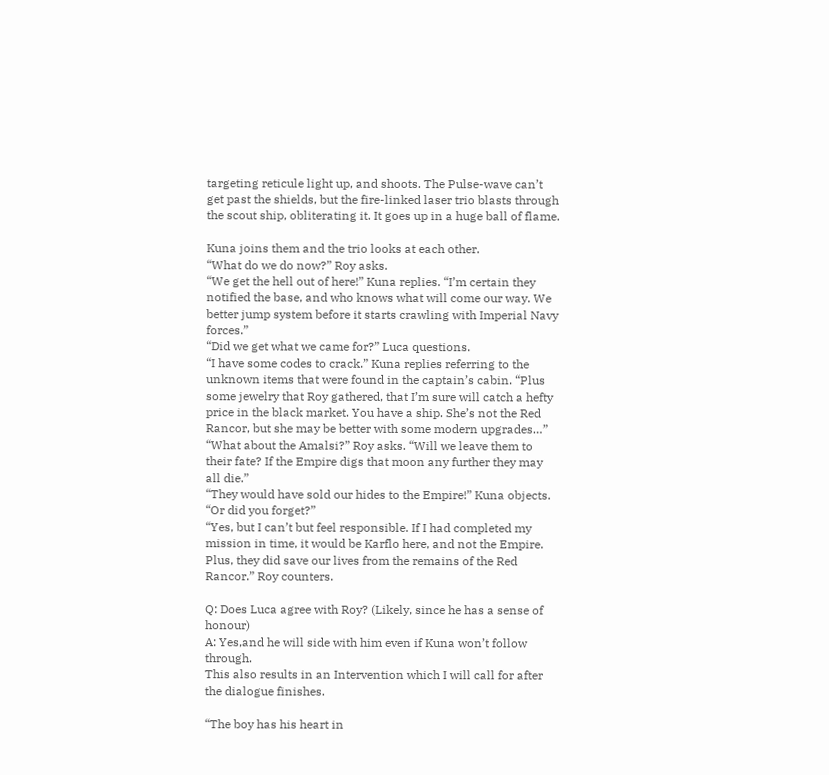targeting reticule light up, and shoots. The Pulse-wave can’t get past the shields, but the fire-linked laser trio blasts through the scout ship, obliterating it. It goes up in a huge ball of flame.

Kuna joins them and the trio looks at each other.
“What do we do now?” Roy asks.
“We get the hell out of here!” Kuna replies. “I’m certain they notified the base, and who knows what will come our way. We better jump system before it starts crawling with Imperial Navy forces.”
“Did we get what we came for?” Luca questions.
“I have some codes to crack.” Kuna replies referring to the unknown items that were found in the captain’s cabin. “Plus some jewelry that Roy gathered, that I’m sure will catch a hefty price in the black market. You have a ship. She’s not the Red Rancor, but she may be better with some modern upgrades…”
“What about the Amalsi?” Roy asks. “Will we leave them to their fate? If the Empire digs that moon any further they may all die.”
“They would have sold our hides to the Empire!” Kuna objects. “Or did you forget?”
“Yes, but I can’t but feel responsible. If I had completed my mission in time, it would be Karflo here, and not the Empire. Plus, they did save our lives from the remains of the Red Rancor.” Roy counters.

Q: Does Luca agree with Roy? (Likely, since he has a sense of honour)
A: Yes,and he will side with him even if Kuna won’t follow through.
This also results in an Intervention which I will call for after the dialogue finishes.

“The boy has his heart in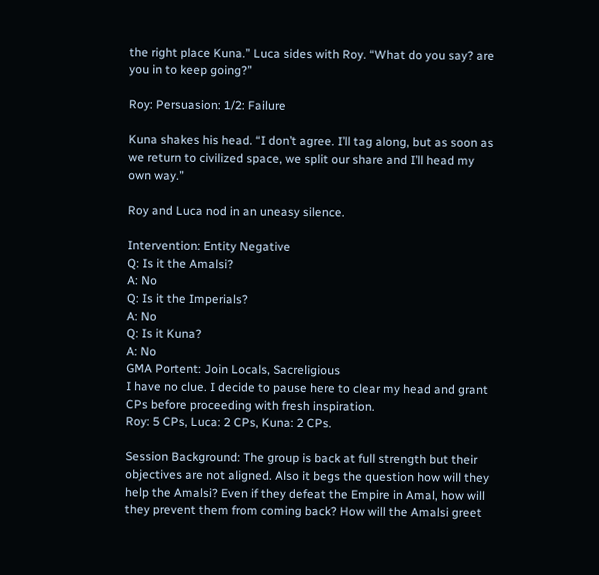the right place Kuna.” Luca sides with Roy. “What do you say? are you in to keep going?”

Roy: Persuasion: 1/2: Failure

Kuna shakes his head. “I don’t agree. I’ll tag along, but as soon as we return to civilized space, we split our share and I’ll head my own way.”

Roy and Luca nod in an uneasy silence.

Intervention: Entity Negative
Q: Is it the Amalsi?
A: No
Q: Is it the Imperials?
A: No
Q: Is it Kuna?
A: No
GMA Portent: Join Locals, Sacreligious
I have no clue. I decide to pause here to clear my head and grant CPs before proceeding with fresh inspiration.
Roy: 5 CPs, Luca: 2 CPs, Kuna: 2 CPs.

Session Background: The group is back at full strength but their objectives are not aligned. Also it begs the question how will they help the Amalsi? Even if they defeat the Empire in Amal, how will they prevent them from coming back? How will the Amalsi greet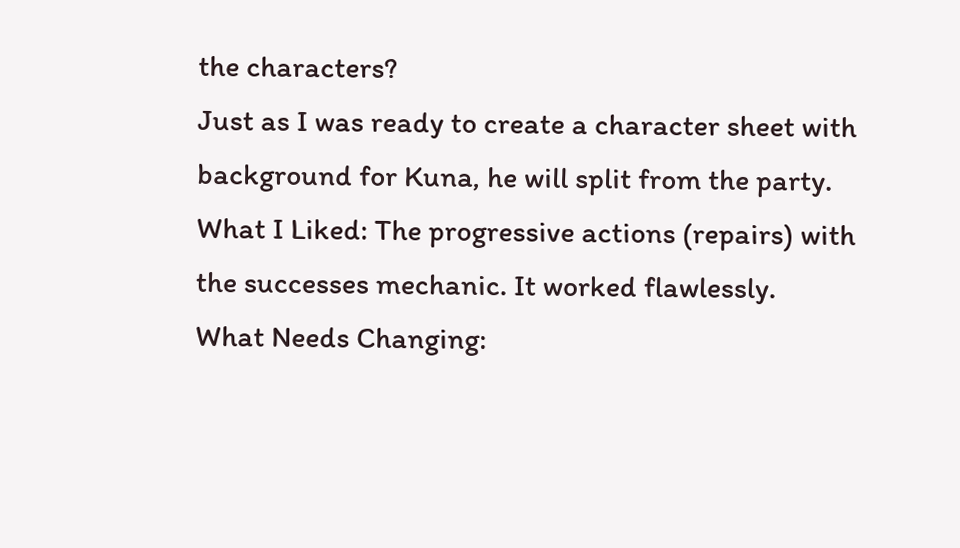the characters?
Just as I was ready to create a character sheet with background for Kuna, he will split from the party.
What I Liked: The progressive actions (repairs) with the successes mechanic. It worked flawlessly.
What Needs Changing: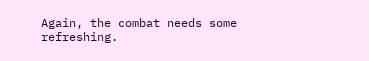Again, the combat needs some refreshing.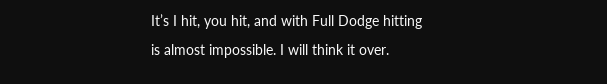It’s I hit, you hit, and with Full Dodge hitting is almost impossible. I will think it over.